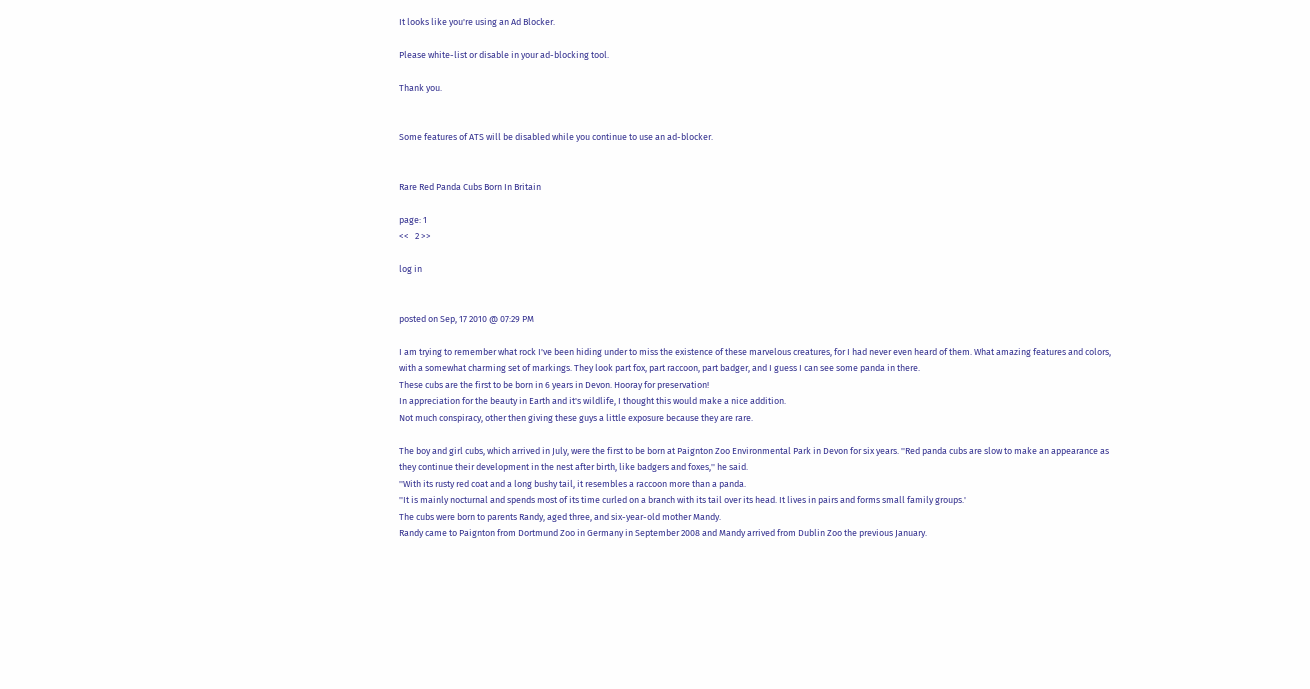It looks like you're using an Ad Blocker.

Please white-list or disable in your ad-blocking tool.

Thank you.


Some features of ATS will be disabled while you continue to use an ad-blocker.


Rare Red Panda Cubs Born In Britain

page: 1
<<   2 >>

log in


posted on Sep, 17 2010 @ 07:29 PM

I am trying to remember what rock I've been hiding under to miss the existence of these marvelous creatures, for I had never even heard of them. What amazing features and colors, with a somewhat charming set of markings. They look part fox, part raccoon, part badger, and I guess I can see some panda in there.
These cubs are the first to be born in 6 years in Devon. Hooray for preservation!
In appreciation for the beauty in Earth and it's wildlife, I thought this would make a nice addition.
Not much conspiracy, other then giving these guys a little exposure because they are rare.

The boy and girl cubs, which arrived in July, were the first to be born at Paignton Zoo Environmental Park in Devon for six years. ''Red panda cubs are slow to make an appearance as they continue their development in the nest after birth, like badgers and foxes,'' he said.
''With its rusty red coat and a long bushy tail, it resembles a raccoon more than a panda.
''It is mainly nocturnal and spends most of its time curled on a branch with its tail over its head. It lives in pairs and forms small family groups.'
The cubs were born to parents Randy, aged three, and six-year-old mother Mandy.
Randy came to Paignton from Dortmund Zoo in Germany in September 2008 and Mandy arrived from Dublin Zoo the previous January.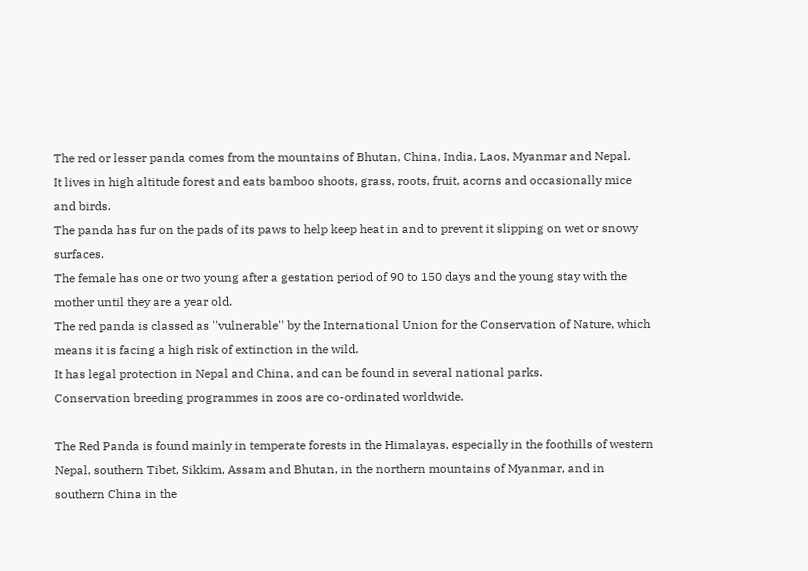The red or lesser panda comes from the mountains of Bhutan, China, India, Laos, Myanmar and Nepal.
It lives in high altitude forest and eats bamboo shoots, grass, roots, fruit, acorns and occasionally mice and birds.
The panda has fur on the pads of its paws to help keep heat in and to prevent it slipping on wet or snowy surfaces.
The female has one or two young after a gestation period of 90 to 150 days and the young stay with the mother until they are a year old.
The red panda is classed as ''vulnerable'' by the International Union for the Conservation of Nature, which means it is facing a high risk of extinction in the wild.
It has legal protection in Nepal and China, and can be found in several national parks.
Conservation breeding programmes in zoos are co-ordinated worldwide.

The Red Panda is found mainly in temperate forests in the Himalayas, especially in the foothills of western Nepal, southern Tibet, Sikkim, Assam and Bhutan, in the northern mountains of Myanmar, and in southern China in the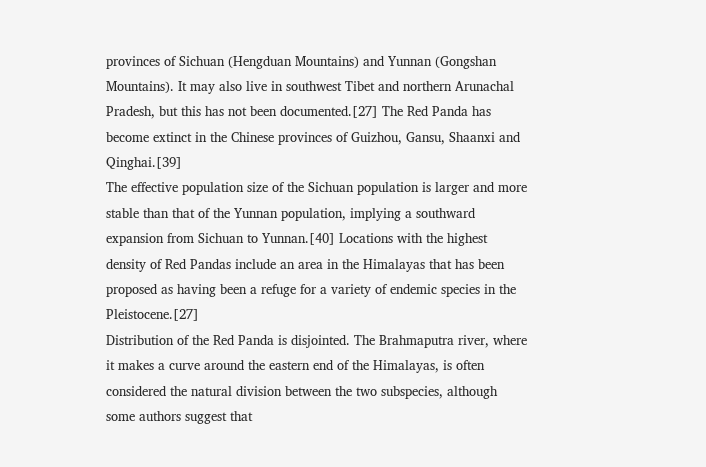provinces of Sichuan (Hengduan Mountains) and Yunnan (Gongshan Mountains). It may also live in southwest Tibet and northern Arunachal Pradesh, but this has not been documented.[27] The Red Panda has become extinct in the Chinese provinces of Guizhou, Gansu, Shaanxi and Qinghai.[39]
The effective population size of the Sichuan population is larger and more stable than that of the Yunnan population, implying a southward expansion from Sichuan to Yunnan.[40] Locations with the highest density of Red Pandas include an area in the Himalayas that has been proposed as having been a refuge for a variety of endemic species in the Pleistocene.[27]
Distribution of the Red Panda is disjointed. The Brahmaputra river, where it makes a curve around the eastern end of the Himalayas, is often considered the natural division between the two subspecies, although some authors suggest that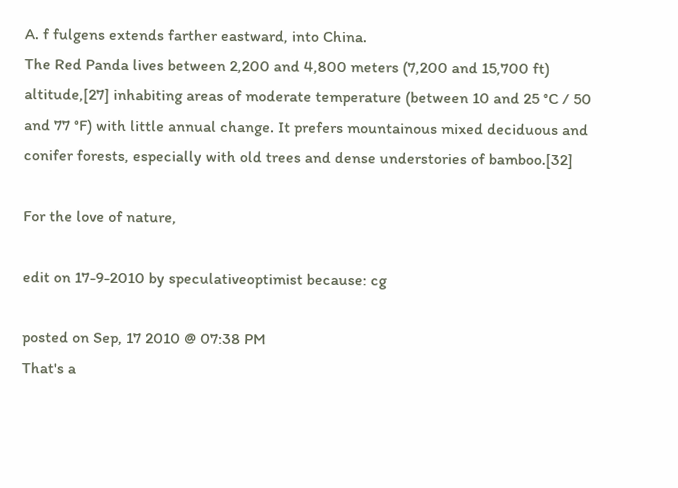A. f fulgens extends farther eastward, into China.
The Red Panda lives between 2,200 and 4,800 meters (7,200 and 15,700 ft) altitude,[27] inhabiting areas of moderate temperature (between 10 and 25 °C / 50 and 77 °F) with little annual change. It prefers mountainous mixed deciduous and conifer forests, especially with old trees and dense understories of bamboo.[32]

For the love of nature,

edit on 17-9-2010 by speculativeoptimist because: cg

posted on Sep, 17 2010 @ 07:38 PM
That's a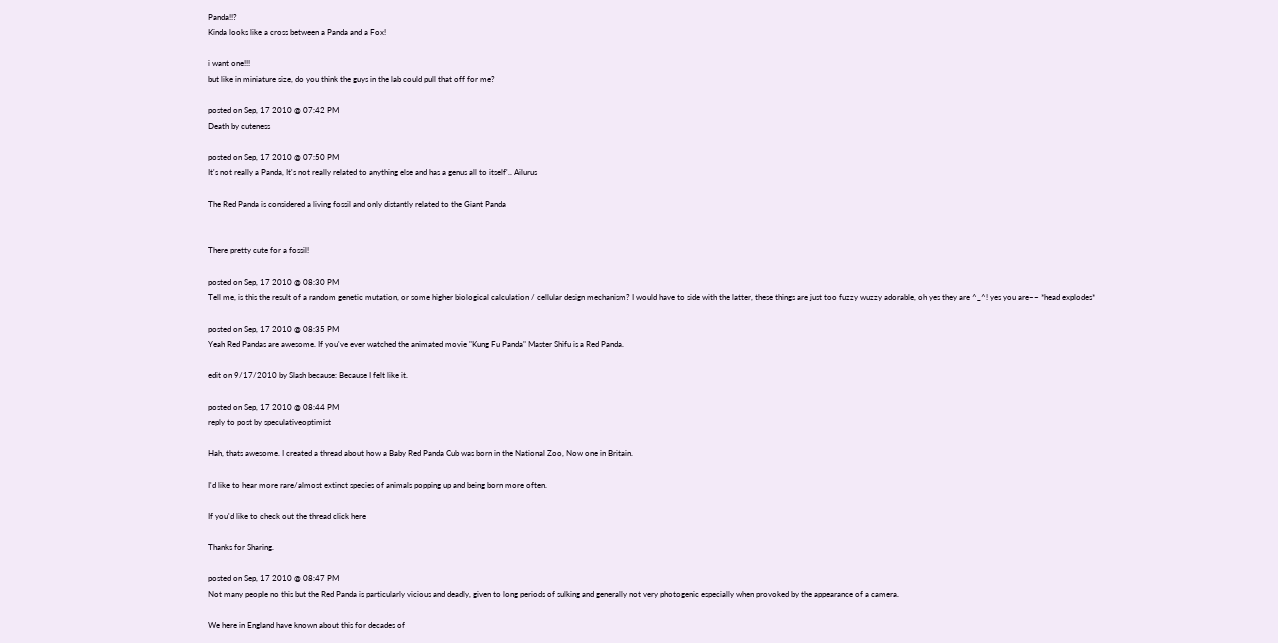Panda!!?
Kinda looks like a cross between a Panda and a Fox!

i want one!!!
but like in miniature size, do you think the guys in the lab could pull that off for me?

posted on Sep, 17 2010 @ 07:42 PM
Death by cuteness

posted on Sep, 17 2010 @ 07:50 PM
It's not really a Panda, It's not really related to anything else and has a genus all to itself'.. Ailurus

The Red Panda is considered a living fossil and only distantly related to the Giant Panda


There pretty cute for a fossil!

posted on Sep, 17 2010 @ 08:30 PM
Tell me, is this the result of a random genetic mutation, or some higher biological calculation / cellular design mechanism? I would have to side with the latter, these things are just too fuzzy wuzzy adorable, oh yes they are ^_^! yes you are~~ *head explodes*

posted on Sep, 17 2010 @ 08:35 PM
Yeah Red Pandas are awesome. If you've ever watched the animated movie "Kung Fu Panda" Master Shifu is a Red Panda.

edit on 9/17/2010 by Slash because: Because I felt like it.

posted on Sep, 17 2010 @ 08:44 PM
reply to post by speculativeoptimist

Hah, thats awesome. I created a thread about how a Baby Red Panda Cub was born in the National Zoo, Now one in Britain.

I'd like to hear more rare/almost extinct species of animals popping up and being born more often.

If you'd like to check out the thread click here

Thanks for Sharing.

posted on Sep, 17 2010 @ 08:47 PM
Not many people no this but the Red Panda is particularly vicious and deadly, given to long periods of sulking and generally not very photogenic especially when provoked by the appearance of a camera.

We here in England have known about this for decades of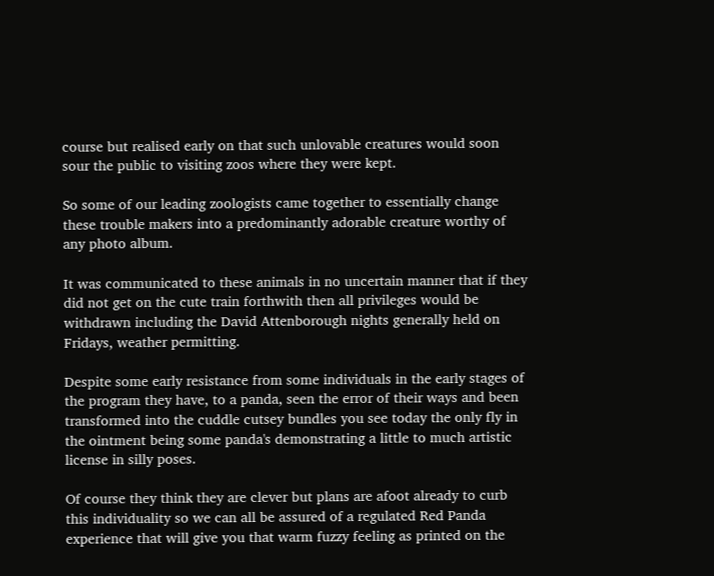course but realised early on that such unlovable creatures would soon sour the public to visiting zoos where they were kept.

So some of our leading zoologists came together to essentially change these trouble makers into a predominantly adorable creature worthy of any photo album.

It was communicated to these animals in no uncertain manner that if they did not get on the cute train forthwith then all privileges would be withdrawn including the David Attenborough nights generally held on Fridays, weather permitting.

Despite some early resistance from some individuals in the early stages of the program they have, to a panda, seen the error of their ways and been transformed into the cuddle cutsey bundles you see today the only fly in the ointment being some panda's demonstrating a little to much artistic license in silly poses.

Of course they think they are clever but plans are afoot already to curb this individuality so we can all be assured of a regulated Red Panda experience that will give you that warm fuzzy feeling as printed on the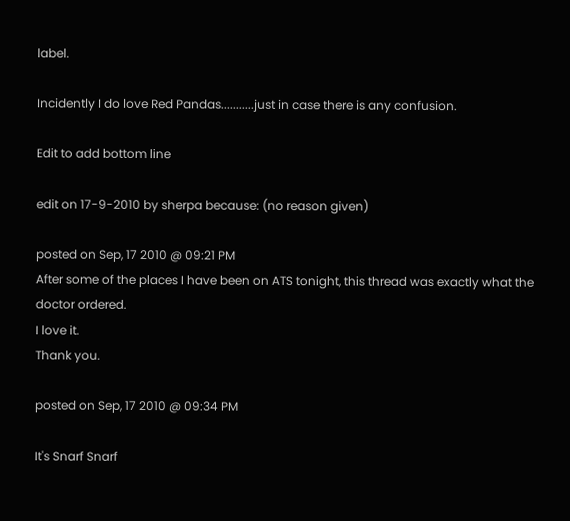label.

Incidently I do love Red Pandas...........just in case there is any confusion.

Edit to add bottom line

edit on 17-9-2010 by sherpa because: (no reason given)

posted on Sep, 17 2010 @ 09:21 PM
After some of the places I have been on ATS tonight, this thread was exactly what the doctor ordered.
I love it.
Thank you.

posted on Sep, 17 2010 @ 09:34 PM

It's Snarf Snarf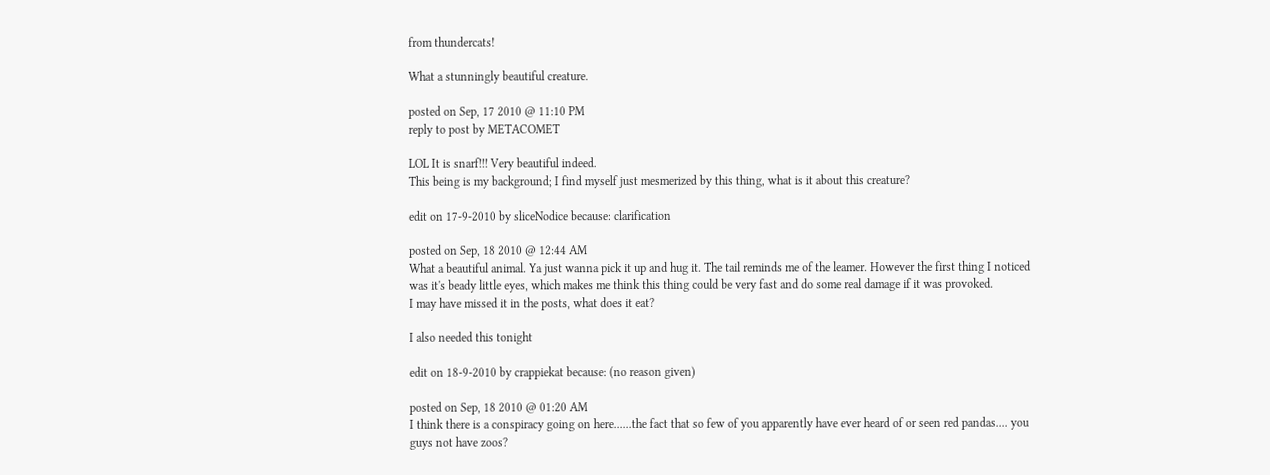from thundercats!

What a stunningly beautiful creature.

posted on Sep, 17 2010 @ 11:10 PM
reply to post by METACOMET

LOL It is snarf!!! Very beautiful indeed.
This being is my background; I find myself just mesmerized by this thing, what is it about this creature?

edit on 17-9-2010 by sliceNodice because: clarification

posted on Sep, 18 2010 @ 12:44 AM
What a beautiful animal. Ya just wanna pick it up and hug it. The tail reminds me of the leamer. However the first thing I noticed was it's beady little eyes, which makes me think this thing could be very fast and do some real damage if it was provoked.
I may have missed it in the posts, what does it eat?

I also needed this tonight

edit on 18-9-2010 by crappiekat because: (no reason given)

posted on Sep, 18 2010 @ 01:20 AM
I think there is a conspiracy going on here......the fact that so few of you apparently have ever heard of or seen red pandas.... you guys not have zoos?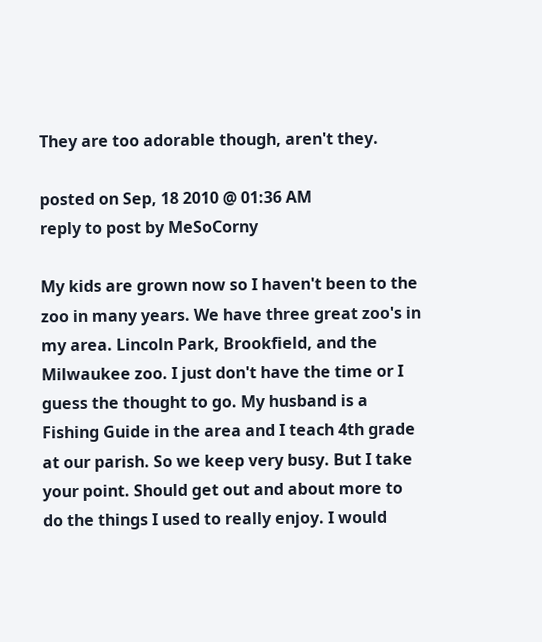They are too adorable though, aren't they.

posted on Sep, 18 2010 @ 01:36 AM
reply to post by MeSoCorny

My kids are grown now so I haven't been to the zoo in many years. We have three great zoo's in my area. Lincoln Park, Brookfield, and the Milwaukee zoo. I just don't have the time or I guess the thought to go. My husband is a Fishing Guide in the area and I teach 4th grade at our parish. So we keep very busy. But I take your point. Should get out and about more to do the things I used to really enjoy. I would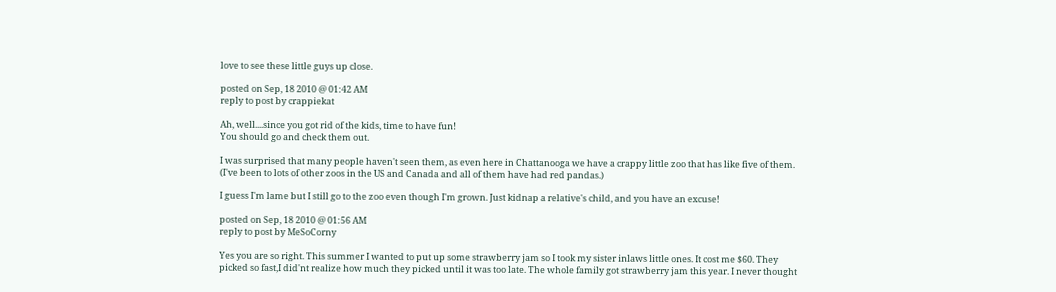love to see these little guys up close.

posted on Sep, 18 2010 @ 01:42 AM
reply to post by crappiekat

Ah, well....since you got rid of the kids, time to have fun!
You should go and check them out.

I was surprised that many people haven't seen them, as even here in Chattanooga we have a crappy little zoo that has like five of them. (I've been to lots of other zoos in the US and Canada and all of them have had red pandas.)

I guess I'm lame but I still go to the zoo even though I'm grown. Just kidnap a relative's child, and you have an excuse!

posted on Sep, 18 2010 @ 01:56 AM
reply to post by MeSoCorny

Yes you are so right. This summer I wanted to put up some strawberry jam so I took my sister inlaws little ones. It cost me $60. They picked so fast,I did'nt realize how much they picked until it was too late. The whole family got strawberry jam this year. I never thought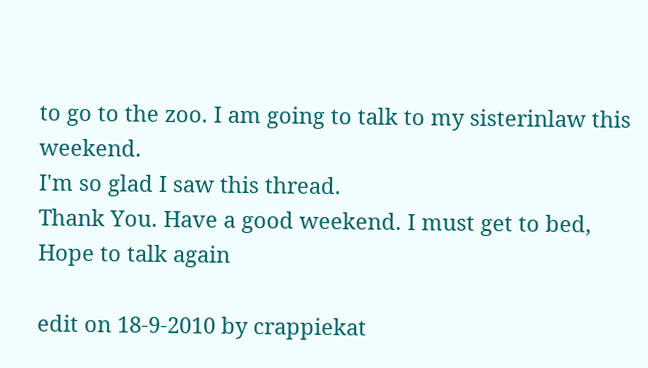to go to the zoo. I am going to talk to my sisterinlaw this weekend.
I'm so glad I saw this thread.
Thank You. Have a good weekend. I must get to bed,
Hope to talk again

edit on 18-9-2010 by crappiekat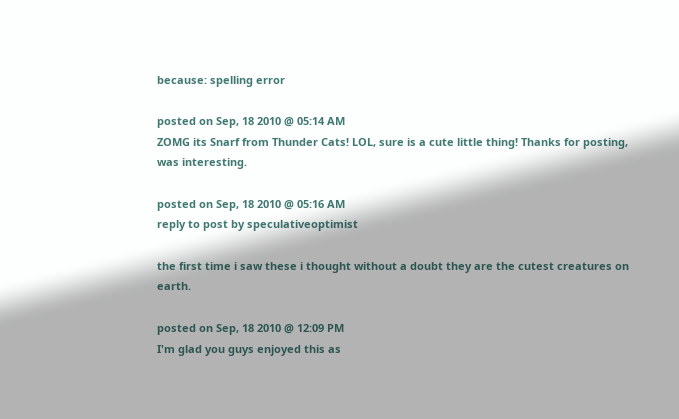because: spelling error

posted on Sep, 18 2010 @ 05:14 AM
ZOMG its Snarf from Thunder Cats! LOL, sure is a cute little thing! Thanks for posting, was interesting.

posted on Sep, 18 2010 @ 05:16 AM
reply to post by speculativeoptimist

the first time i saw these i thought without a doubt they are the cutest creatures on earth.

posted on Sep, 18 2010 @ 12:09 PM
I'm glad you guys enjoyed this as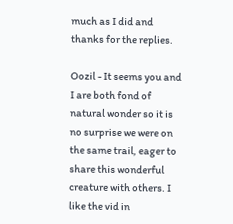much as I did and thanks for the replies.

Oozil - It seems you and I are both fond of natural wonder so it is no surprise we were on the same trail, eager to share this wonderful creature with others. I like the vid in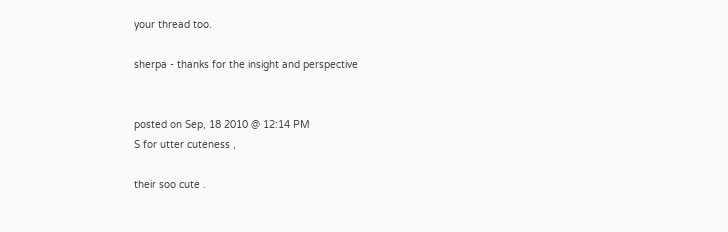your thread too.

sherpa - thanks for the insight and perspective


posted on Sep, 18 2010 @ 12:14 PM
S for utter cuteness ,

their soo cute .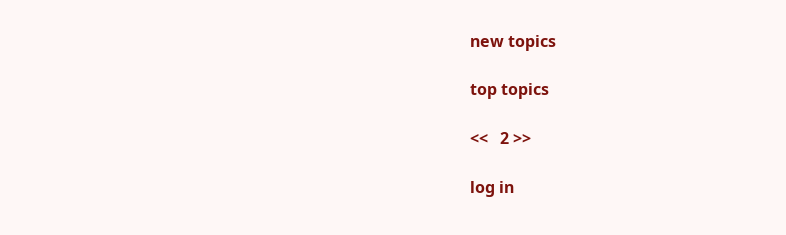new topics

top topics

<<   2 >>

log in